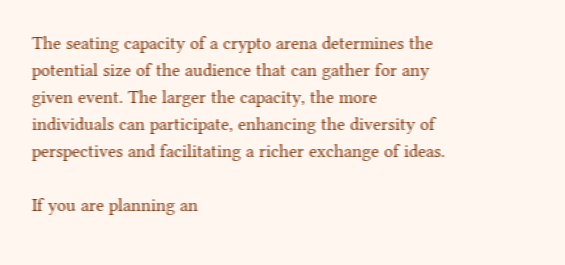The seating capacity of a crypto arena determines the potential size of the audience that can gather for any given event. The larger the capacity, the more individuals can participate, enhancing the diversity of perspectives and facilitating a richer exchange of ideas.

If you are planning an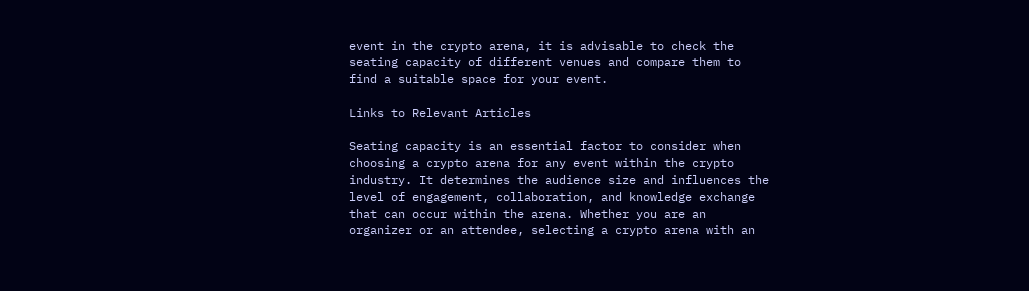event in the crypto arena, it is advisable to check the seating capacity of different venues and compare them to find a suitable space for your event.

Links to Relevant Articles

Seating capacity is an essential factor to consider when choosing a crypto arena for any event within the crypto industry. It determines the audience size and influences the level of engagement, collaboration, and knowledge exchange that can occur within the arena. Whether you are an organizer or an attendee, selecting a crypto arena with an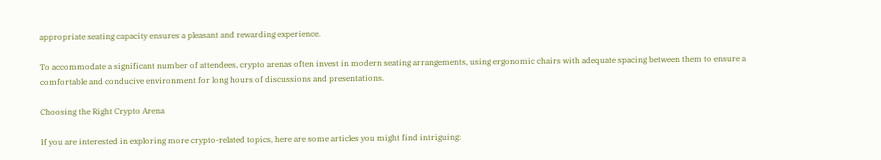appropriate seating capacity ensures a pleasant and rewarding experience.

To accommodate a significant number of attendees, crypto arenas often invest in modern seating arrangements, using ergonomic chairs with adequate spacing between them to ensure a comfortable and conducive environment for long hours of discussions and presentations.

Choosing the Right Crypto Arena

If you are interested in exploring more crypto-related topics, here are some articles you might find intriguing: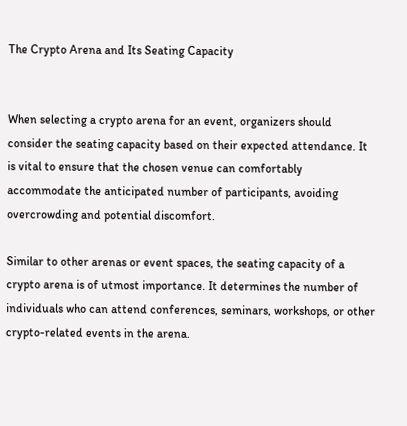The Crypto Arena and Its Seating Capacity


When selecting a crypto arena for an event, organizers should consider the seating capacity based on their expected attendance. It is vital to ensure that the chosen venue can comfortably accommodate the anticipated number of participants, avoiding overcrowding and potential discomfort.

Similar to other arenas or event spaces, the seating capacity of a crypto arena is of utmost importance. It determines the number of individuals who can attend conferences, seminars, workshops, or other crypto-related events in the arena.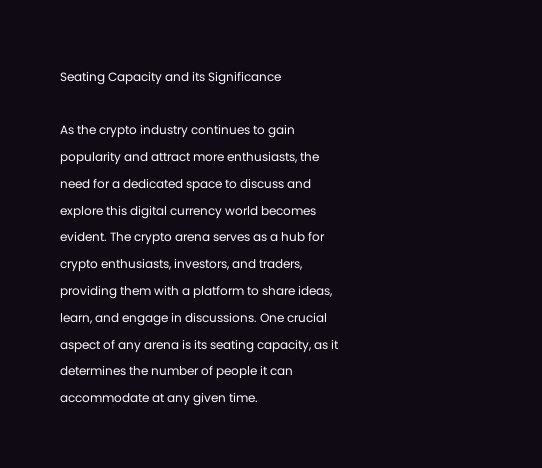Seating Capacity and its Significance

As the crypto industry continues to gain popularity and attract more enthusiasts, the need for a dedicated space to discuss and explore this digital currency world becomes evident. The crypto arena serves as a hub for crypto enthusiasts, investors, and traders, providing them with a platform to share ideas, learn, and engage in discussions. One crucial aspect of any arena is its seating capacity, as it determines the number of people it can accommodate at any given time.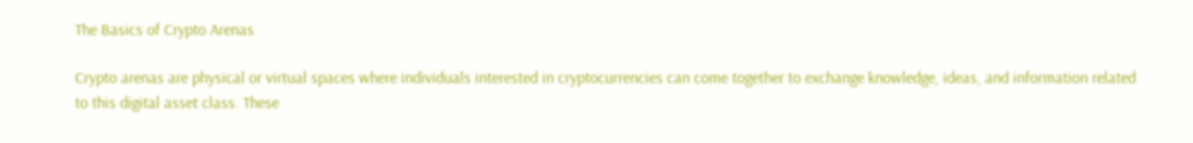The Basics of Crypto Arenas

Crypto arenas are physical or virtual spaces where individuals interested in cryptocurrencies can come together to exchange knowledge, ideas, and information related to this digital asset class. These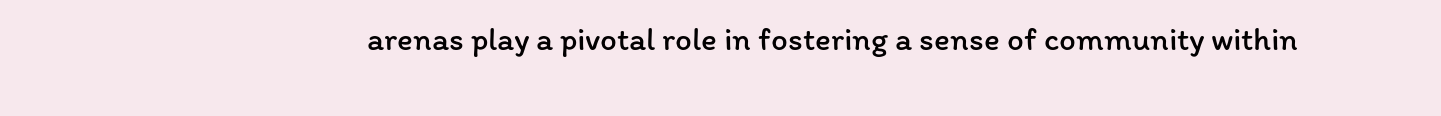arenas play a pivotal role in fostering a sense of community within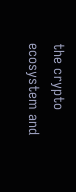the crypto ecosystem and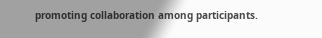promoting collaboration among participants.